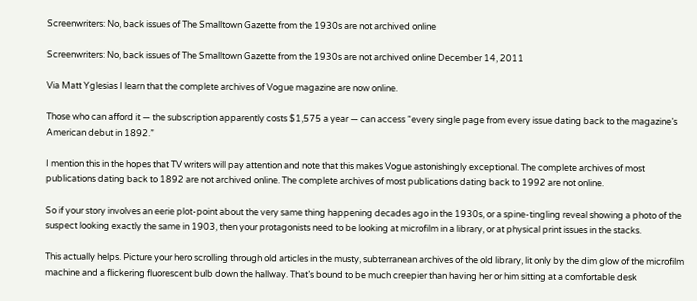Screenwriters: No, back issues of The Smalltown Gazette from the 1930s are not archived online

Screenwriters: No, back issues of The Smalltown Gazette from the 1930s are not archived online December 14, 2011

Via Matt Yglesias I learn that the complete archives of Vogue magazine are now online.

Those who can afford it — the subscription apparently costs $1,575 a year — can access “every single page from every issue dating back to the magazine’s American debut in 1892.”

I mention this in the hopes that TV writers will pay attention and note that this makes Vogue astonishingly exceptional. The complete archives of most publications dating back to 1892 are not archived online. The complete archives of most publications dating back to 1992 are not online.

So if your story involves an eerie plot-point about the very same thing happening decades ago in the 1930s, or a spine-tingling reveal showing a photo of the suspect looking exactly the same in 1903, then your protagonists need to be looking at microfilm in a library, or at physical print issues in the stacks.

This actually helps. Picture your hero scrolling through old articles in the musty, subterranean archives of the old library, lit only by the dim glow of the microfilm machine and a flickering fluorescent bulb down the hallway. That’s bound to be much creepier than having her or him sitting at a comfortable desk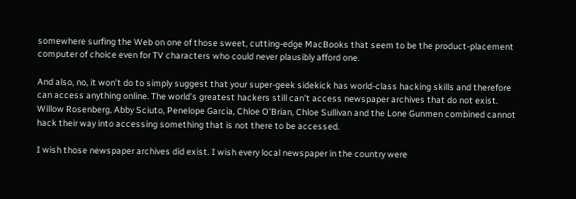somewhere surfing the Web on one of those sweet, cutting-edge MacBooks that seem to be the product-placement computer of choice even for TV characters who could never plausibly afford one.

And also, no, it won’t do to simply suggest that your super-geek sidekick has world-class hacking skills and therefore can access anything online. The world’s greatest hackers still can’t access newspaper archives that do not exist. Willow Rosenberg, Abby Sciuto, Penelope Garcia, Chloe O’Brian, Chloe Sullivan and the Lone Gunmen combined cannot hack their way into accessing something that is not there to be accessed.

I wish those newspaper archives did exist. I wish every local newspaper in the country were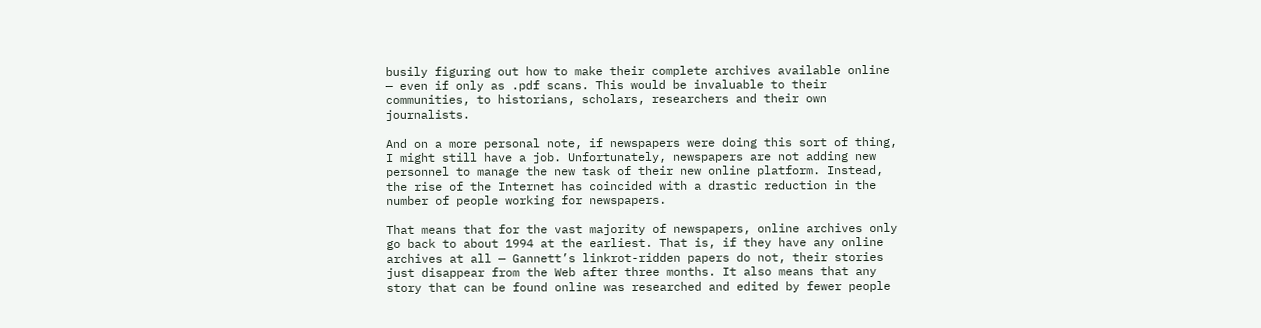busily figuring out how to make their complete archives available online — even if only as .pdf scans. This would be invaluable to their communities, to historians, scholars, researchers and their own journalists.

And on a more personal note, if newspapers were doing this sort of thing, I might still have a job. Unfortunately, newspapers are not adding new personnel to manage the new task of their new online platform. Instead, the rise of the Internet has coincided with a drastic reduction in the number of people working for newspapers.

That means that for the vast majority of newspapers, online archives only go back to about 1994 at the earliest. That is, if they have any online archives at all — Gannett’s linkrot-ridden papers do not, their stories just disappear from the Web after three months. It also means that any story that can be found online was researched and edited by fewer people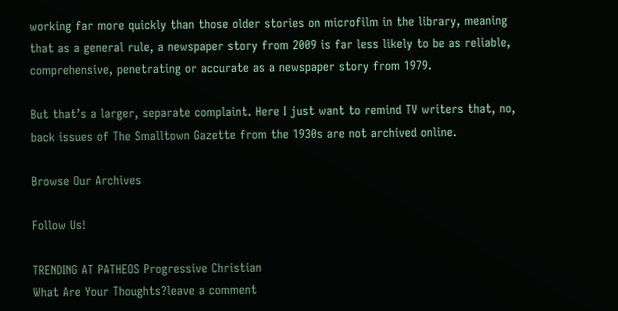working far more quickly than those older stories on microfilm in the library, meaning that as a general rule, a newspaper story from 2009 is far less likely to be as reliable, comprehensive, penetrating or accurate as a newspaper story from 1979.

But that’s a larger, separate complaint. Here I just want to remind TV writers that, no, back issues of The Smalltown Gazette from the 1930s are not archived online.

Browse Our Archives

Follow Us!

TRENDING AT PATHEOS Progressive Christian
What Are Your Thoughts?leave a comment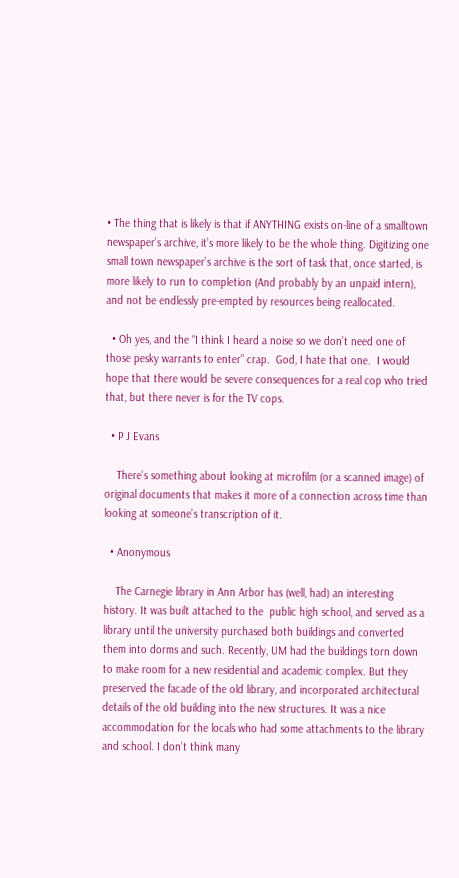• The thing that is likely is that if ANYTHING exists on-line of a smalltown newspaper’s archive, it’s more likely to be the whole thing. Digitizing one small town newspaper’s archive is the sort of task that, once started, is more likely to run to completion (And probably by an unpaid intern), and not be endlessly pre-empted by resources being reallocated.

  • Oh yes, and the “I think I heard a noise so we don’t need one of those pesky warrants to enter” crap.  God, I hate that one.  I would hope that there would be severe consequences for a real cop who tried that, but there never is for the TV cops.

  • P J Evans

    There’s something about looking at microfilm (or a scanned image) of original documents that makes it more of a connection across time than looking at someone’s transcription of it.

  • Anonymous

    The Carnegie library in Ann Arbor has (well, had) an interesting history. It was built attached to the  public high school, and served as a library until the university purchased both buildings and converted them into dorms and such. Recently, UM had the buildings torn down to make room for a new residential and academic complex. But they preserved the facade of the old library, and incorporated architectural details of the old building into the new structures. It was a nice accommodation for the locals who had some attachments to the library and school. I don’t think many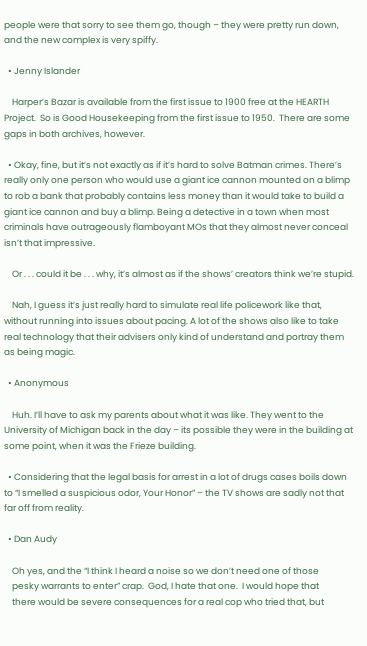people were that sorry to see them go, though – they were pretty run down, and the new complex is very spiffy.

  • Jenny Islander

    Harper’s Bazar is available from the first issue to 1900 free at the HEARTH Project.  So is Good Housekeeping from the first issue to 1950.  There are some gaps in both archives, however.

  • Okay, fine, but it’s not exactly as if it’s hard to solve Batman crimes. There’s really only one person who would use a giant ice cannon mounted on a blimp to rob a bank that probably contains less money than it would take to build a giant ice cannon and buy a blimp. Being a detective in a town when most criminals have outrageously flamboyant MOs that they almost never conceal isn’t that impressive.

    Or . . . could it be . . . why, it’s almost as if the shows’ creators think we’re stupid.

    Nah, I guess it’s just really hard to simulate real life policework like that, without running into issues about pacing. A lot of the shows also like to take real technology that their advisers only kind of understand and portray them as being magic.

  • Anonymous

    Huh. I’ll have to ask my parents about what it was like. They went to the University of Michigan back in the day – its possible they were in the building at some point, when it was the Frieze building.

  • Considering that the legal basis for arrest in a lot of drugs cases boils down to “I smelled a suspicious odor, Your Honor” – the TV shows are sadly not that far off from reality.

  • Dan Audy

    Oh yes, and the “I think I heard a noise so we don’t need one of those
    pesky warrants to enter” crap.  God, I hate that one.  I would hope that
    there would be severe consequences for a real cop who tried that, but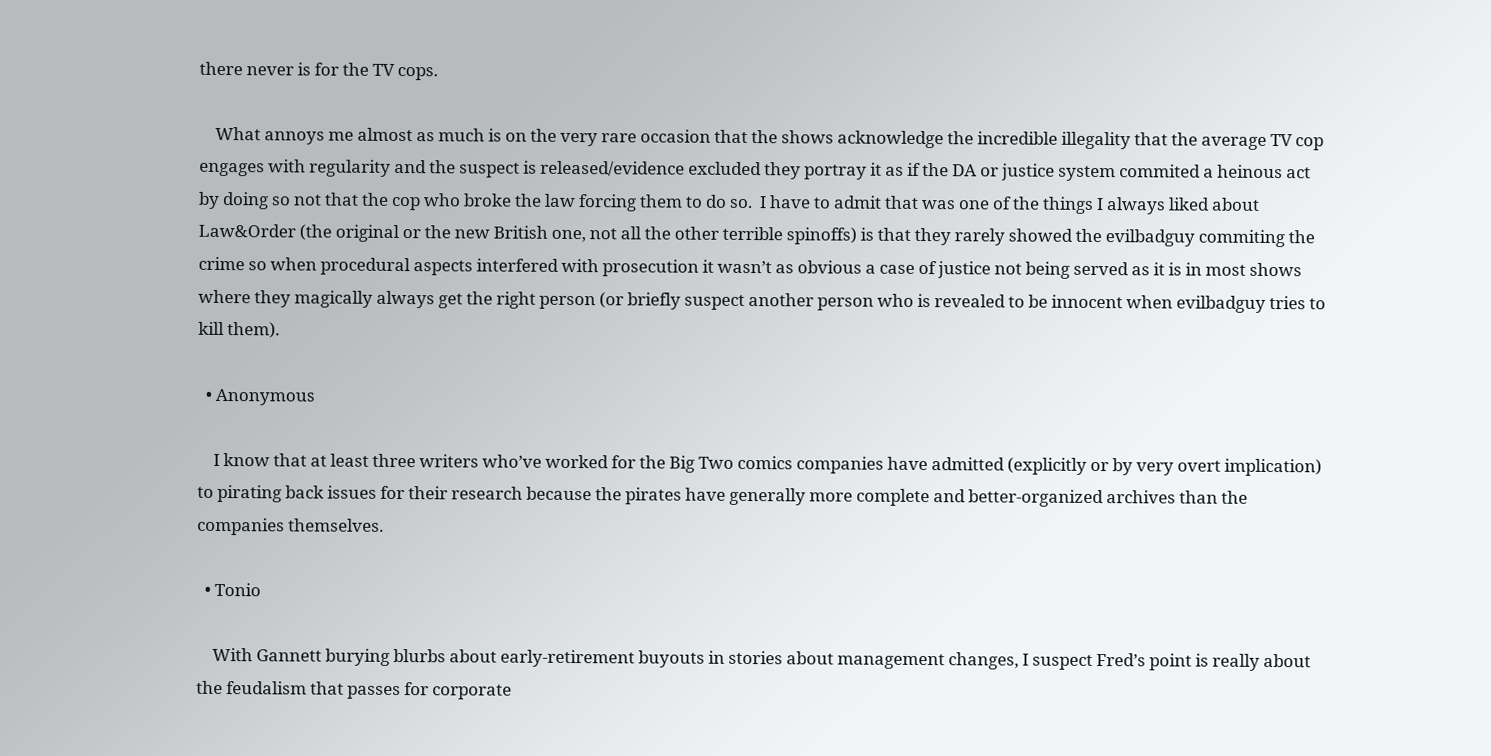there never is for the TV cops.

    What annoys me almost as much is on the very rare occasion that the shows acknowledge the incredible illegality that the average TV cop engages with regularity and the suspect is released/evidence excluded they portray it as if the DA or justice system commited a heinous act by doing so not that the cop who broke the law forcing them to do so.  I have to admit that was one of the things I always liked about Law&Order (the original or the new British one, not all the other terrible spinoffs) is that they rarely showed the evilbadguy commiting the crime so when procedural aspects interfered with prosecution it wasn’t as obvious a case of justice not being served as it is in most shows where they magically always get the right person (or briefly suspect another person who is revealed to be innocent when evilbadguy tries to kill them).

  • Anonymous

    I know that at least three writers who’ve worked for the Big Two comics companies have admitted (explicitly or by very overt implication) to pirating back issues for their research because the pirates have generally more complete and better-organized archives than the companies themselves.

  • Tonio

    With Gannett burying blurbs about early-retirement buyouts in stories about management changes, I suspect Fred’s point is really about the feudalism that passes for corporate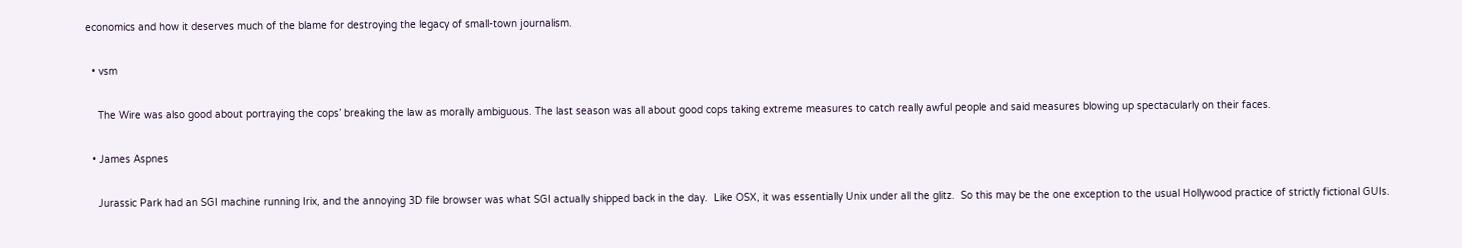economics and how it deserves much of the blame for destroying the legacy of small-town journalism.

  • vsm

    The Wire was also good about portraying the cops’ breaking the law as morally ambiguous. The last season was all about good cops taking extreme measures to catch really awful people and said measures blowing up spectacularly on their faces.

  • James Aspnes

    Jurassic Park had an SGI machine running Irix, and the annoying 3D file browser was what SGI actually shipped back in the day.  Like OSX, it was essentially Unix under all the glitz.  So this may be the one exception to the usual Hollywood practice of strictly fictional GUIs.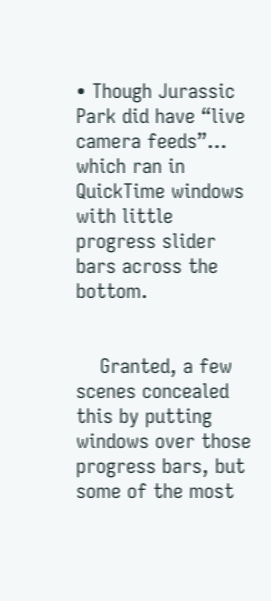• Though Jurassic Park did have “live camera feeds”… which ran in QuickTime windows with little progress slider bars across the bottom.


    Granted, a few scenes concealed this by putting windows over those progress bars, but some of the most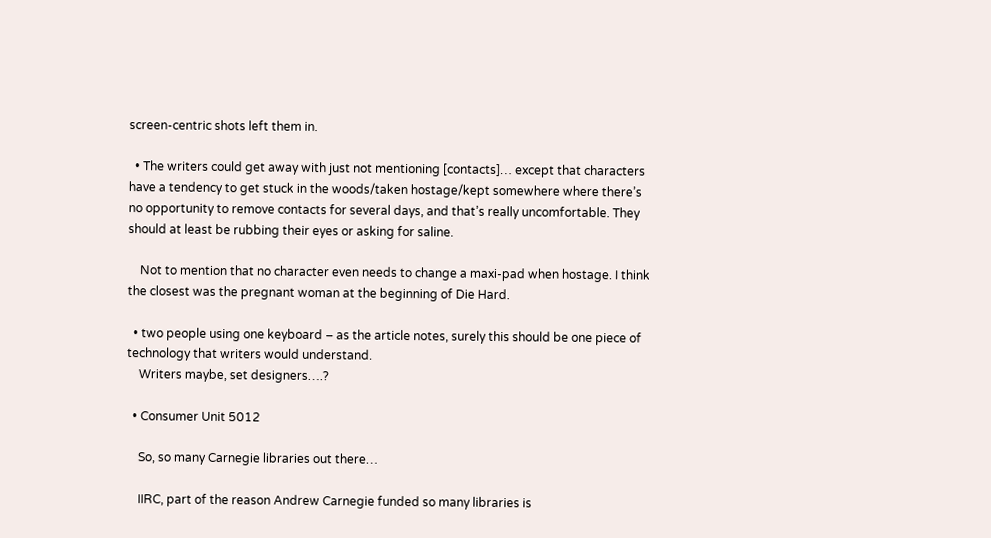screen-centric shots left them in.

  • The writers could get away with just not mentioning [contacts]… except that characters have a tendency to get stuck in the woods/taken hostage/kept somewhere where there’s no opportunity to remove contacts for several days, and that’s really uncomfortable. They should at least be rubbing their eyes or asking for saline.

    Not to mention that no character even needs to change a maxi-pad when hostage. I think the closest was the pregnant woman at the beginning of Die Hard.

  • two people using one keyboard – as the article notes, surely this should be one piece of technology that writers would understand.
    Writers maybe, set designers….?

  • Consumer Unit 5012

    So, so many Carnegie libraries out there…

    IIRC, part of the reason Andrew Carnegie funded so many libraries is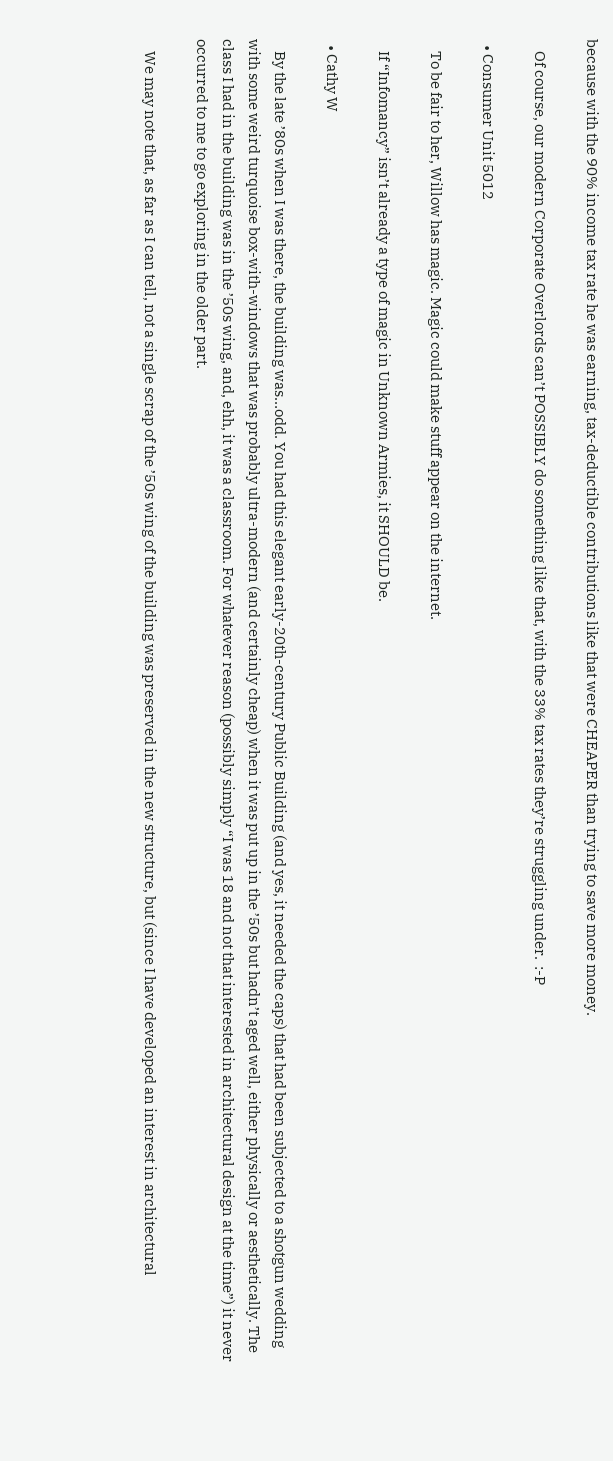because with the 90% income tax rate he was earning, tax-deductible contributions like that were CHEAPER than trying to save more money.

    Of course, our modern Corporate Overlords can’t POSSIBLY do something like that, with the 33% tax rates they’re struggling under.  :-P

  • Consumer Unit 5012

    To be fair to her, Willow has magic. Magic could make stuff appear on the internet.

    If “Infomancy” isn’t already a type of magic in Unknown Armies, it SHOULD be.

  • Cathy W

    By the late ’80s when I was there, the building was…odd. You had this elegant early-20th-century Public Building (and yes, it needed the caps) that had been subjected to a shotgun wedding with some weird turquoise box-with-windows that was probably ultra-modern (and certainly cheap) when it was put up in the ’50s but hadn’t aged well, either physically or aesthetically. The class I had in the building was in the ’50s wing, and, ehh, it was a classroom. For whatever reason (possibly simply “I was 18 and not that interested in architectural design at the time”) it never occurred to me to go exploring in the older part.

    We may note that, as far as I can tell, not a single scrap of the ’50s wing of the building was preserved in the new structure, but (since I have developed an interest in architectural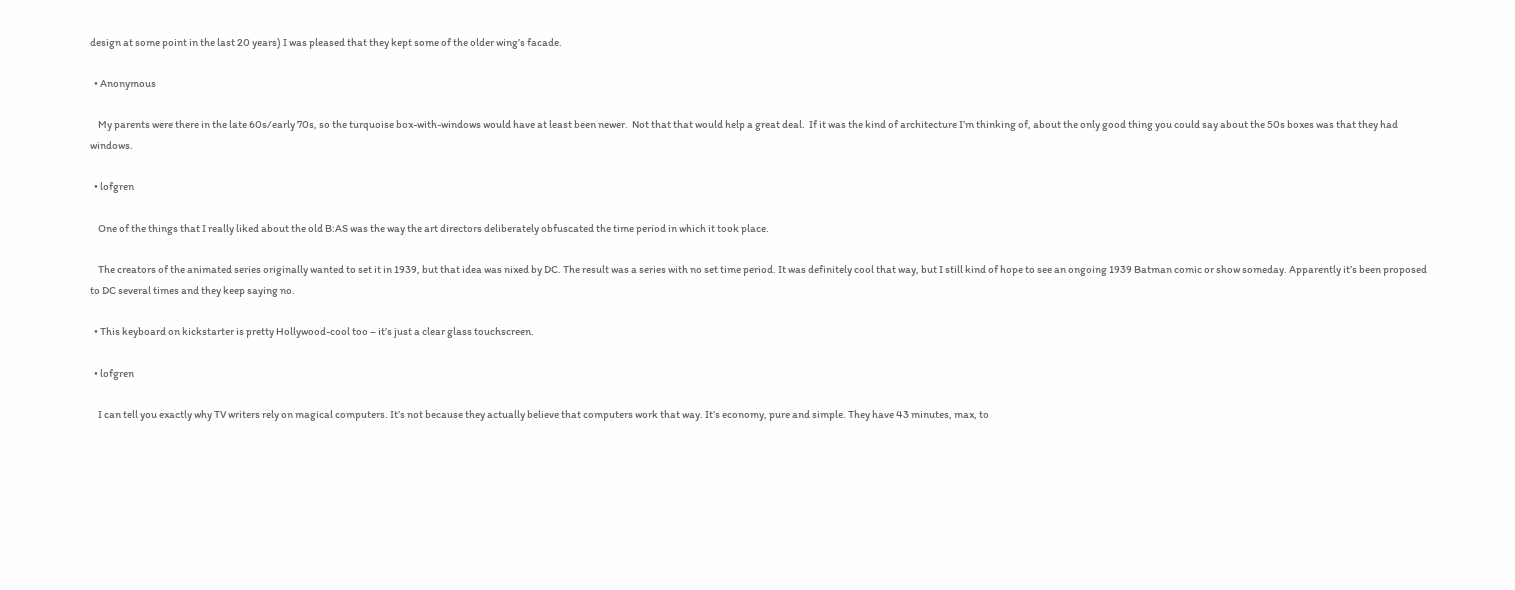design at some point in the last 20 years) I was pleased that they kept some of the older wing’s facade.

  • Anonymous

    My parents were there in the late 60s/early 70s, so the turquoise box-with-windows would have at least been newer.  Not that that would help a great deal.  If it was the kind of architecture I’m thinking of, about the only good thing you could say about the 50s boxes was that they had windows.

  • lofgren

    One of the things that I really liked about the old B:AS was the way the art directors deliberately obfuscated the time period in which it took place.

    The creators of the animated series originally wanted to set it in 1939, but that idea was nixed by DC. The result was a series with no set time period. It was definitely cool that way, but I still kind of hope to see an ongoing 1939 Batman comic or show someday. Apparently it’s been proposed to DC several times and they keep saying no.

  • This keyboard on kickstarter is pretty Hollywood-cool too – it’s just a clear glass touchscreen.

  • lofgren

    I can tell you exactly why TV writers rely on magical computers. It’s not because they actually believe that computers work that way. It’s economy, pure and simple. They have 43 minutes, max, to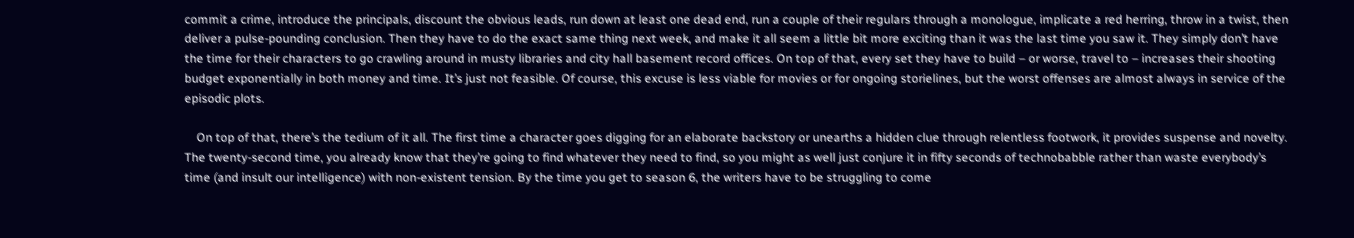commit a crime, introduce the principals, discount the obvious leads, run down at least one dead end, run a couple of their regulars through a monologue, implicate a red herring, throw in a twist, then deliver a pulse-pounding conclusion. Then they have to do the exact same thing next week, and make it all seem a little bit more exciting than it was the last time you saw it. They simply don’t have the time for their characters to go crawling around in musty libraries and city hall basement record offices. On top of that, every set they have to build – or worse, travel to – increases their shooting budget exponentially in both money and time. It’s just not feasible. Of course, this excuse is less viable for movies or for ongoing storielines, but the worst offenses are almost always in service of the episodic plots.

    On top of that, there’s the tedium of it all. The first time a character goes digging for an elaborate backstory or unearths a hidden clue through relentless footwork, it provides suspense and novelty. The twenty-second time, you already know that they’re going to find whatever they need to find, so you might as well just conjure it in fifty seconds of technobabble rather than waste everybody’s time (and insult our intelligence) with non-existent tension. By the time you get to season 6, the writers have to be struggling to come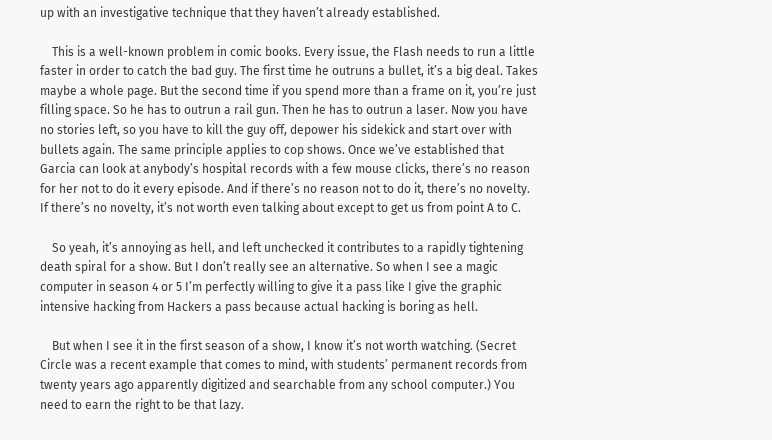up with an investigative technique that they haven’t already established.

    This is a well-known problem in comic books. Every issue, the Flash needs to run a little faster in order to catch the bad guy. The first time he outruns a bullet, it’s a big deal. Takes maybe a whole page. But the second time if you spend more than a frame on it, you’re just filling space. So he has to outrun a rail gun. Then he has to outrun a laser. Now you have no stories left, so you have to kill the guy off, depower his sidekick and start over with bullets again. The same principle applies to cop shows. Once we’ve established that Garcia can look at anybody’s hospital records with a few mouse clicks, there’s no reason for her not to do it every episode. And if there’s no reason not to do it, there’s no novelty. If there’s no novelty, it’s not worth even talking about except to get us from point A to C.

    So yeah, it’s annoying as hell, and left unchecked it contributes to a rapidly tightening death spiral for a show. But I don’t really see an alternative. So when I see a magic computer in season 4 or 5 I’m perfectly willing to give it a pass like I give the graphic intensive hacking from Hackers a pass because actual hacking is boring as hell.

    But when I see it in the first season of a show, I know it’s not worth watching. (Secret Circle was a recent example that comes to mind, with students’ permanent records from twenty years ago apparently digitized and searchable from any school computer.) You need to earn the right to be that lazy.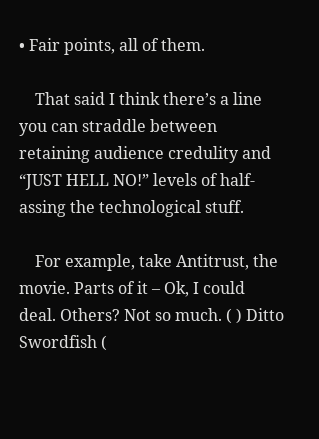• Fair points, all of them.

    That said I think there’s a line you can straddle between retaining audience credulity and “JUST HELL NO!” levels of half-assing the technological stuff.

    For example, take Antitrust, the movie. Parts of it – Ok, I could deal. Others? Not so much. ( ) Ditto Swordfish (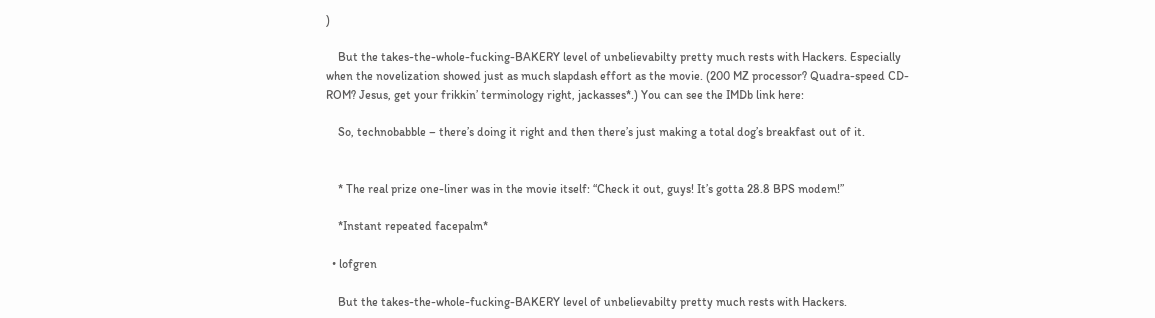)

    But the takes-the-whole-fucking-BAKERY level of unbelievabilty pretty much rests with Hackers. Especially when the novelization showed just as much slapdash effort as the movie. (200 MZ processor? Quadra-speed CD-ROM? Jesus, get your frikkin’ terminology right, jackasses*.) You can see the IMDb link here:

    So, technobabble – there’s doing it right and then there’s just making a total dog’s breakfast out of it.


    * The real prize one-liner was in the movie itself: “Check it out, guys! It’s gotta 28.8 BPS modem!”

    *Instant repeated facepalm*

  • lofgren

    But the takes-the-whole-fucking-BAKERY level of unbelievabilty pretty much rests with Hackers.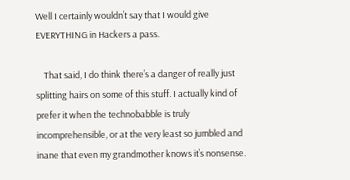Well I certainly wouldn’t say that I would give EVERYTHING in Hackers a pass.

    That said, I do think there’s a danger of really just splitting hairs on some of this stuff. I actually kind of prefer it when the technobabble is truly incomprehensible, or at the very least so jumbled and inane that even my grandmother knows it’s nonsense.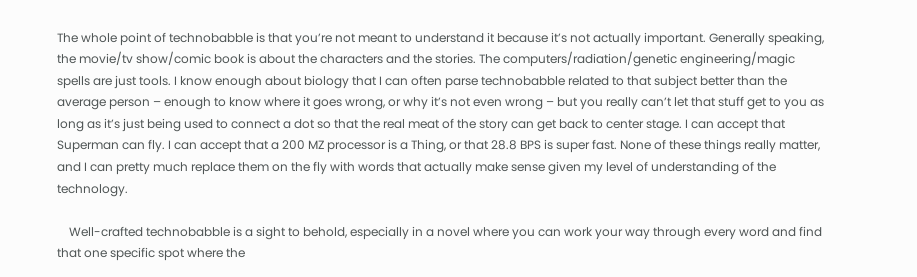The whole point of technobabble is that you’re not meant to understand it because it’s not actually important. Generally speaking, the movie/tv show/comic book is about the characters and the stories. The computers/radiation/genetic engineering/magic spells are just tools. I know enough about biology that I can often parse technobabble related to that subject better than the average person – enough to know where it goes wrong, or why it’s not even wrong – but you really can’t let that stuff get to you as long as it’s just being used to connect a dot so that the real meat of the story can get back to center stage. I can accept that Superman can fly. I can accept that a 200 MZ processor is a Thing, or that 28.8 BPS is super fast. None of these things really matter, and I can pretty much replace them on the fly with words that actually make sense given my level of understanding of the technology.

    Well-crafted technobabble is a sight to behold, especially in a novel where you can work your way through every word and find that one specific spot where the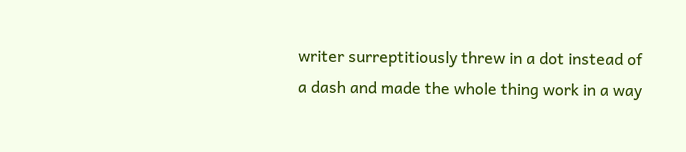writer surreptitiously threw in a dot instead of a dash and made the whole thing work in a way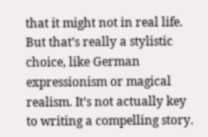that it might not in real life. But that’s really a stylistic choice, like German expressionism or magical realism. It’s not actually key to writing a compelling story.